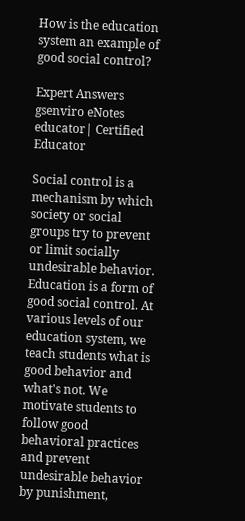How is the education system an example of good social control?

Expert Answers
gsenviro eNotes educator| Certified Educator

Social control is a mechanism by which society or social groups try to prevent or limit socially undesirable behavior. Education is a form of good social control. At various levels of our education system, we teach students what is good behavior and what's not. We motivate students to follow good behavioral practices and prevent undesirable behavior by punishment,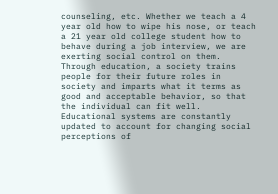counseling, etc. Whether we teach a 4 year old how to wipe his nose, or teach a 21 year old college student how to behave during a job interview, we are exerting social control on them. Through education, a society trains people for their future roles in society and imparts what it terms as good and acceptable behavior, so that the individual can fit well. Educational systems are constantly updated to account for changing social perceptions of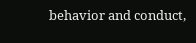behavior and conduct,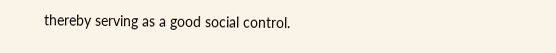thereby serving as a good social control.